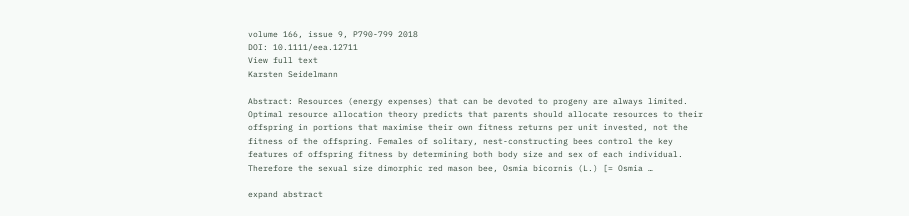volume 166, issue 9, P790-799 2018
DOI: 10.1111/eea.12711
View full text
Karsten Seidelmann

Abstract: Resources (energy expenses) that can be devoted to progeny are always limited. Optimal resource allocation theory predicts that parents should allocate resources to their offspring in portions that maximise their own fitness returns per unit invested, not the fitness of the offspring. Females of solitary, nest-constructing bees control the key features of offspring fitness by determining both body size and sex of each individual. Therefore the sexual size dimorphic red mason bee, Osmia bicornis (L.) [= Osmia …

expand abstract